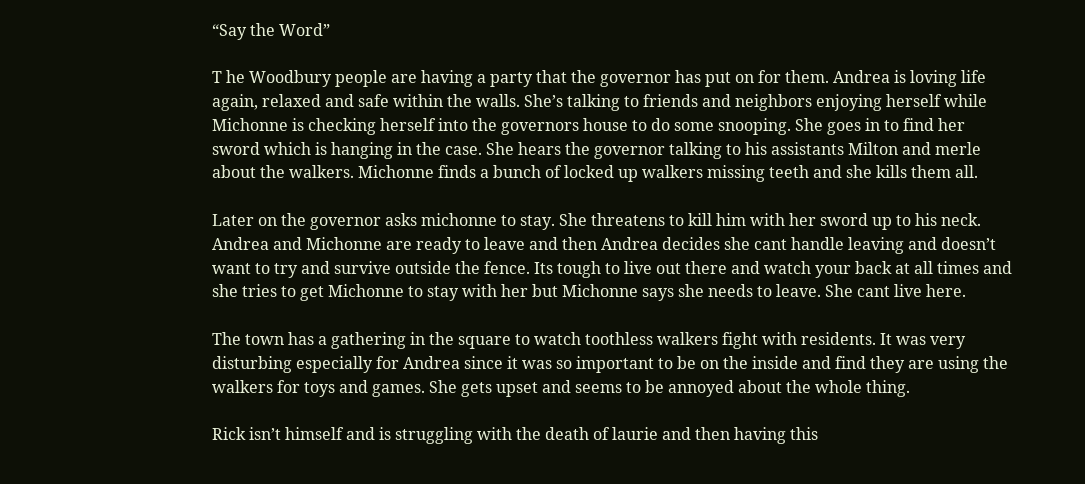“Say the Word”

T he Woodbury people are having a party that the governor has put on for them. Andrea is loving life again, relaxed and safe within the walls. She’s talking to friends and neighbors enjoying herself while Michonne is checking herself into the governors house to do some snooping. She goes in to find her sword which is hanging in the case. She hears the governor talking to his assistants Milton and merle about the walkers. Michonne finds a bunch of locked up walkers missing teeth and she kills them all.

Later on the governor asks michonne to stay. She threatens to kill him with her sword up to his neck. Andrea and Michonne are ready to leave and then Andrea decides she cant handle leaving and doesn’t want to try and survive outside the fence. Its tough to live out there and watch your back at all times and she tries to get Michonne to stay with her but Michonne says she needs to leave. She cant live here.

The town has a gathering in the square to watch toothless walkers fight with residents. It was very disturbing especially for Andrea since it was so important to be on the inside and find they are using the walkers for toys and games. She gets upset and seems to be annoyed about the whole thing.

Rick isn’t himself and is struggling with the death of laurie and then having this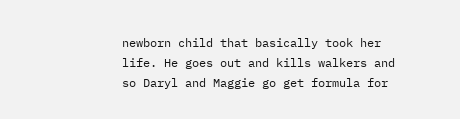newborn child that basically took her life. He goes out and kills walkers and so Daryl and Maggie go get formula for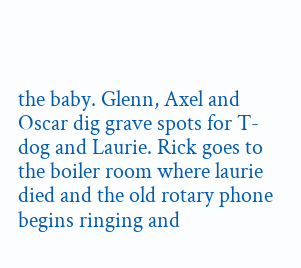the baby. Glenn, Axel and Oscar dig grave spots for T-dog and Laurie. Rick goes to the boiler room where laurie died and the old rotary phone begins ringing and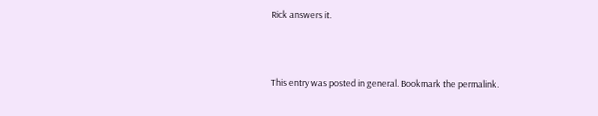Rick answers it.



This entry was posted in general. Bookmark the permalink.